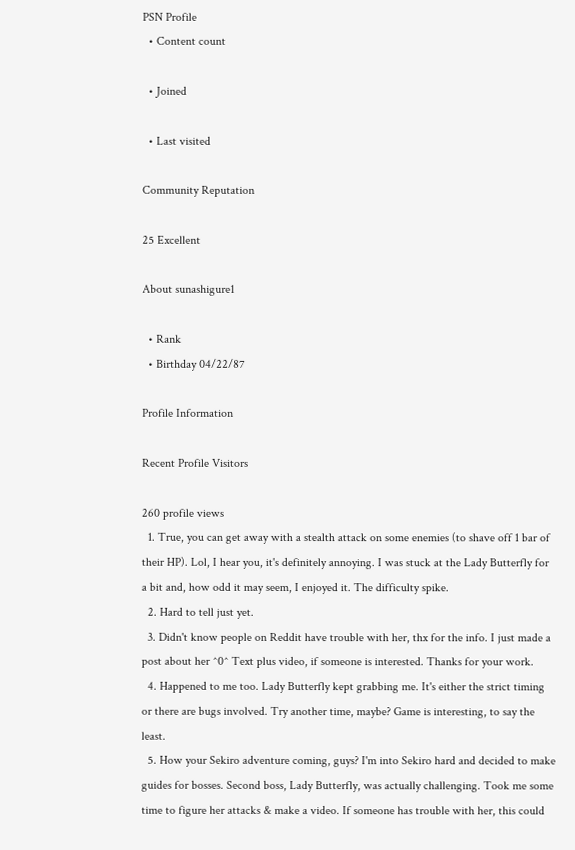PSN Profile
  • Content count

  • Joined

  • Last visited

Community Reputation

25 Excellent

About sunashigure1

  • Rank
  • Birthday 04/22/87

Profile Information

Recent Profile Visitors

260 profile views
  1. True, you can get away with a stealth attack on some enemies (to shave off 1 bar of their HP). Lol, I hear you, it's definitely annoying. I was stuck at the Lady Butterfly for a bit and, how odd it may seem, I enjoyed it. The difficulty spike.
  2. Hard to tell just yet.
  3. Didn't know people on Reddit have trouble with her, thx for the info. I just made a post about her ^0^ Text plus video, if someone is interested. Thanks for your work.
  4. Happened to me too. Lady Butterfly kept grabbing me. It's either the strict timing or there are bugs involved. Try another time, maybe? Game is interesting, to say the least.
  5. How your Sekiro adventure coming, guys? I'm into Sekiro hard and decided to make guides for bosses. Second boss, Lady Butterfly, was actually challenging. Took me some time to figure her attacks & make a video. If someone has trouble with her, this could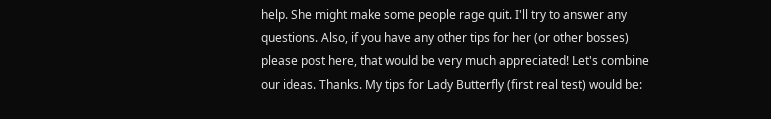help. She might make some people rage quit. I'll try to answer any questions. Also, if you have any other tips for her (or other bosses) please post here, that would be very much appreciated! Let's combine our ideas. Thanks. My tips for Lady Butterfly (first real test) would be: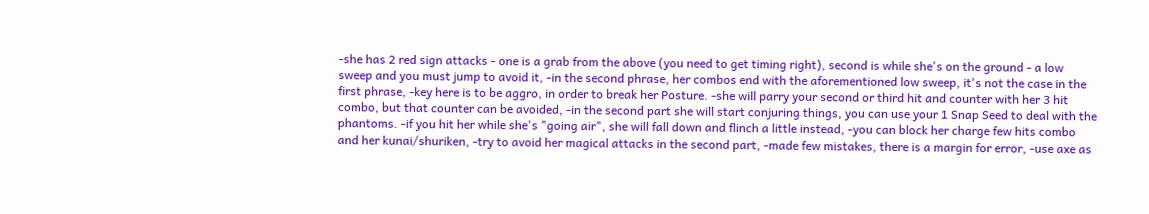-she has 2 red sign attacks - one is a grab from the above (you need to get timing right), second is while she's on the ground - a low sweep and you must jump to avoid it, -in the second phrase, her combos end with the aforementioned low sweep, it's not the case in the first phrase, -key here is to be aggro, in order to break her Posture. -she will parry your second or third hit and counter with her 3 hit combo, but that counter can be avoided, -in the second part she will start conjuring things, you can use your 1 Snap Seed to deal with the phantoms. -if you hit her while she's "going air", she will fall down and flinch a little instead, -you can block her charge few hits combo and her kunai/shuriken, -try to avoid her magical attacks in the second part, -made few mistakes, there is a margin for error, -use axe as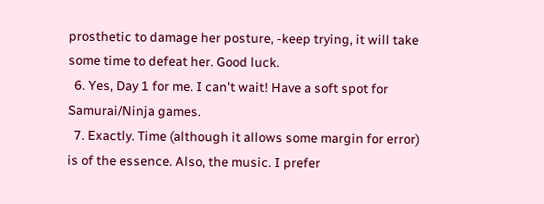prosthetic to damage her posture, -keep trying, it will take some time to defeat her. Good luck.
  6. Yes, Day 1 for me. I can't wait! Have a soft spot for Samurai/Ninja games.
  7. Exactly. Time (although it allows some margin for error) is of the essence. Also, the music. I prefer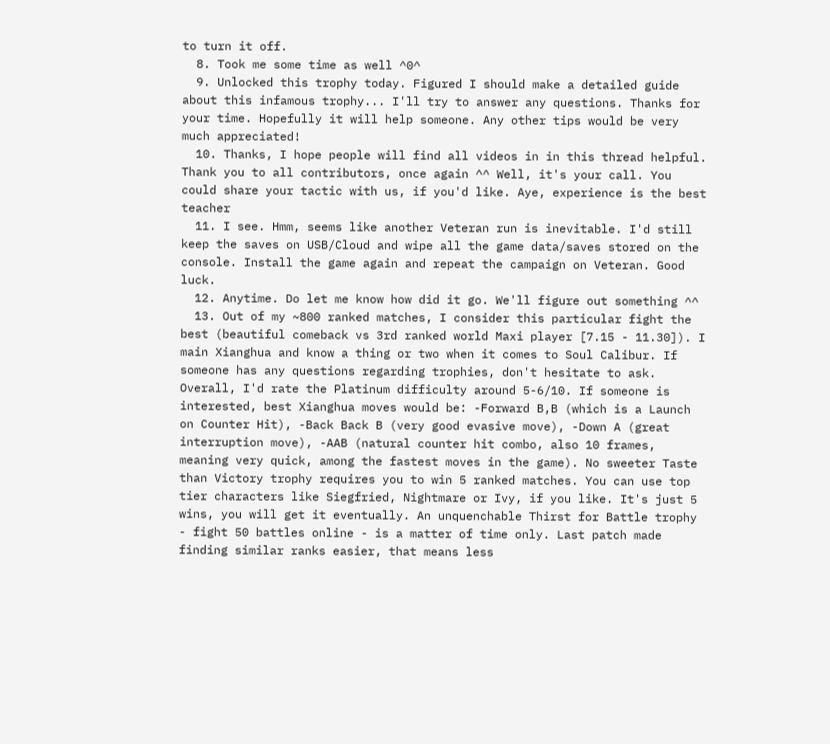to turn it off.
  8. Took me some time as well ^0^
  9. Unlocked this trophy today. Figured I should make a detailed guide about this infamous trophy... I'll try to answer any questions. Thanks for your time. Hopefully it will help someone. Any other tips would be very much appreciated!
  10. Thanks, I hope people will find all videos in in this thread helpful. Thank you to all contributors, once again ^^ Well, it's your call. You could share your tactic with us, if you'd like. Aye, experience is the best teacher
  11. I see. Hmm, seems like another Veteran run is inevitable. I'd still keep the saves on USB/Cloud and wipe all the game data/saves stored on the console. Install the game again and repeat the campaign on Veteran. Good luck.
  12. Anytime. Do let me know how did it go. We'll figure out something ^^
  13. Out of my ~800 ranked matches, I consider this particular fight the best (beautiful comeback vs 3rd ranked world Maxi player [7.15 - 11.30]). I main Xianghua and know a thing or two when it comes to Soul Calibur. If someone has any questions regarding trophies, don't hesitate to ask. Overall, I'd rate the Platinum difficulty around 5-6/10. If someone is interested, best Xianghua moves would be: -Forward B,B (which is a Launch on Counter Hit), -Back Back B (very good evasive move), -Down A (great interruption move), -AAB (natural counter hit combo, also 10 frames, meaning very quick, among the fastest moves in the game). No sweeter Taste than Victory trophy requires you to win 5 ranked matches. You can use top tier characters like Siegfried, Nightmare or Ivy, if you like. It's just 5 wins, you will get it eventually. An unquenchable Thirst for Battle trophy - fight 50 battles online - is a matter of time only. Last patch made finding similar ranks easier, that means less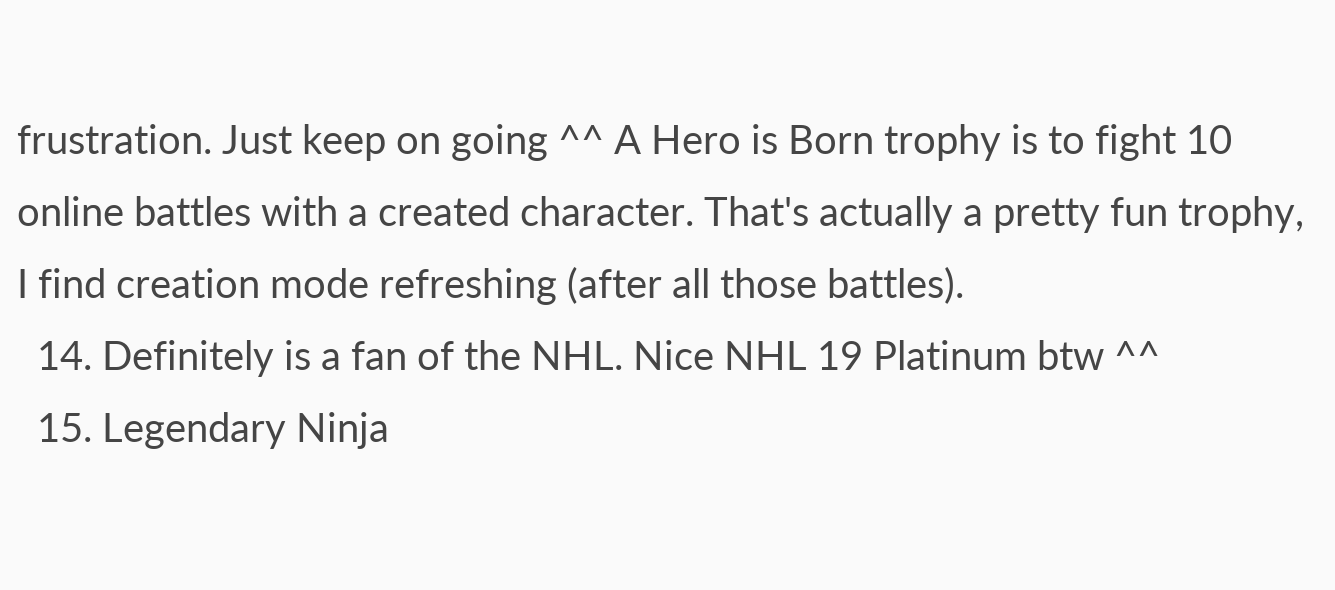frustration. Just keep on going ^^ A Hero is Born trophy is to fight 10 online battles with a created character. That's actually a pretty fun trophy, I find creation mode refreshing (after all those battles).
  14. Definitely is a fan of the NHL. Nice NHL 19 Platinum btw ^^
  15. Legendary Ninja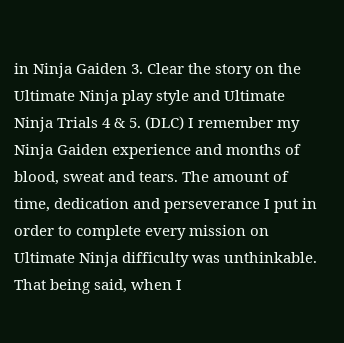in Ninja Gaiden 3. Clear the story on the Ultimate Ninja play style and Ultimate Ninja Trials 4 & 5. (DLC) I remember my Ninja Gaiden experience and months of blood, sweat and tears. The amount of time, dedication and perseverance I put in order to complete every mission on Ultimate Ninja difficulty was unthinkable. That being said, when I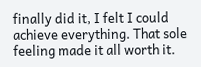finally did it, I felt I could achieve everything. That sole feeling made it all worth it.